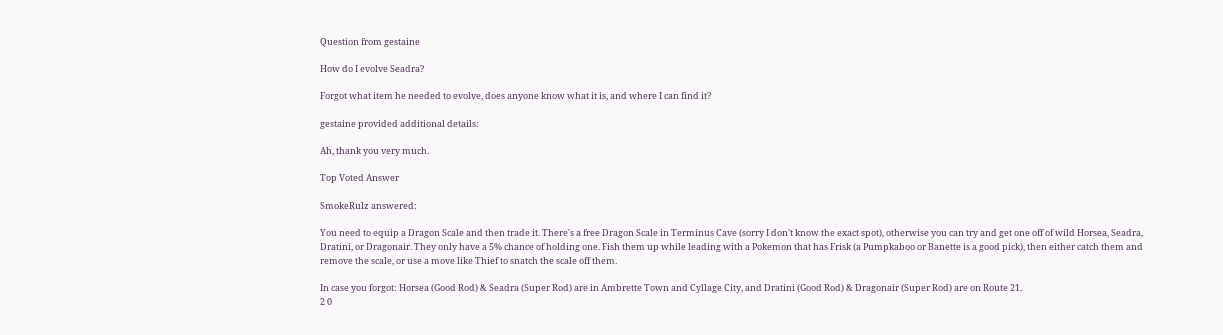Question from gestaine

How do I evolve Seadra?

Forgot what item he needed to evolve, does anyone know what it is, and where I can find it?

gestaine provided additional details:

Ah, thank you very much.

Top Voted Answer

SmokeRulz answered:

You need to equip a Dragon Scale and then trade it. There's a free Dragon Scale in Terminus Cave (sorry I don't know the exact spot), otherwise you can try and get one off of wild Horsea, Seadra, Dratini, or Dragonair. They only have a 5% chance of holding one. Fish them up while leading with a Pokemon that has Frisk (a Pumpkaboo or Banette is a good pick), then either catch them and remove the scale, or use a move like Thief to snatch the scale off them.

In case you forgot: Horsea (Good Rod) & Seadra (Super Rod) are in Ambrette Town and Cyllage City, and Dratini (Good Rod) & Dragonair (Super Rod) are on Route 21.
2 0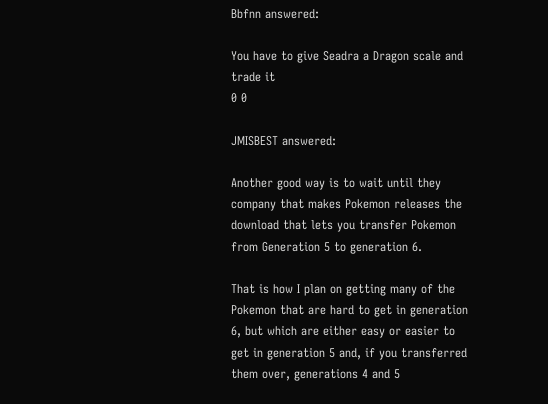Bbfnn answered:

You have to give Seadra a Dragon scale and trade it
0 0

JMISBEST answered:

Another good way is to wait until they company that makes Pokemon releases the download that lets you transfer Pokemon from Generation 5 to generation 6.

That is how I plan on getting many of the Pokemon that are hard to get in generation 6, but which are either easy or easier to get in generation 5 and, if you transferred them over, generations 4 and 5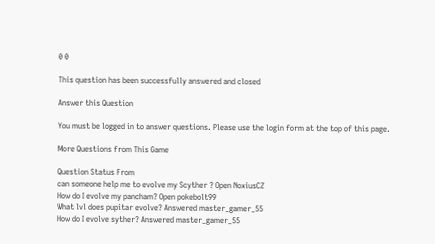0 0

This question has been successfully answered and closed

Answer this Question

You must be logged in to answer questions. Please use the login form at the top of this page.

More Questions from This Game

Question Status From
can someone help me to evolve my Scyther ? Open NoxiusCZ
How do I evolve my pancham? Open pokebolt99
What lvl does pupitar evolve? Answered master_gamer_55
How do I evolve syther? Answered master_gamer_55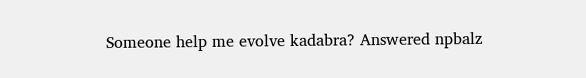Someone help me evolve kadabra? Answered npbalz